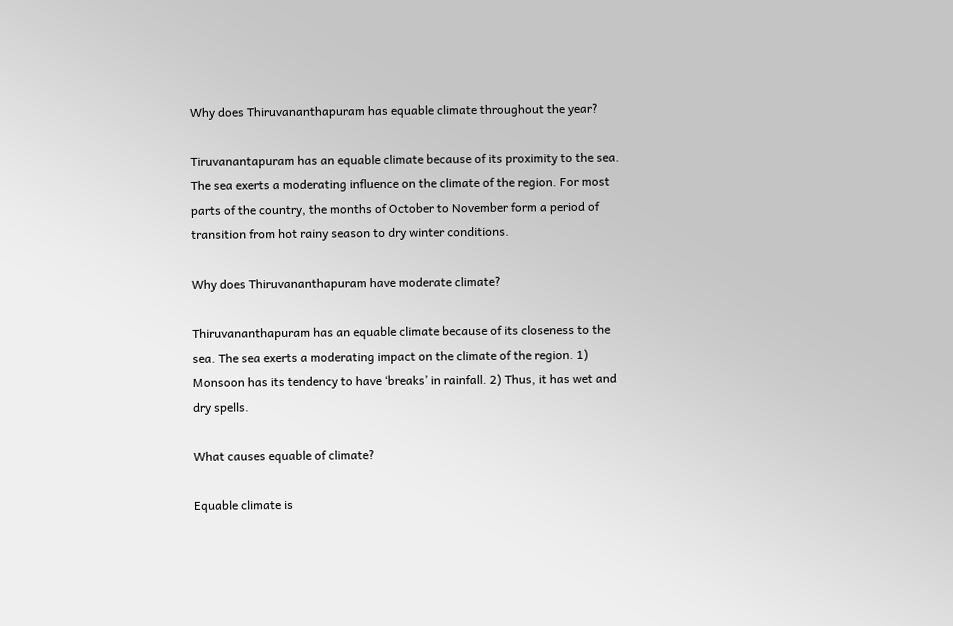Why does Thiruvananthapuram has equable climate throughout the year?

Tiruvanantapuram has an equable climate because of its proximity to the sea. The sea exerts a moderating influence on the climate of the region. For most parts of the country, the months of October to November form a period of transition from hot rainy season to dry winter conditions.

Why does Thiruvananthapuram have moderate climate?

Thiruvananthapuram has an equable climate because of its closeness to the sea. The sea exerts a moderating impact on the climate of the region. 1) Monsoon has its tendency to have ‘breaks’ in rainfall. 2) Thus, it has wet and dry spells.

What causes equable of climate?

Equable climate is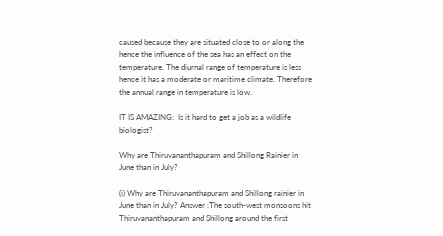caused because they are situated close to or along the hence the influence of the sea has an effect on the temperature. The diurnal range of temperature is less hence it has a moderate or maritime climate. Therefore the annual range in temperature is low.

IT IS AMAZING:  Is it hard to get a job as a wildlife biologist?

Why are Thiruvananthapuram and Shillong Rainier in June than in July?

(i) Why are Thiruvananthapuram and Shillong rainier in June than in July? Answer :The south-west monsoons hit Thiruvananthapuram and Shillong around the first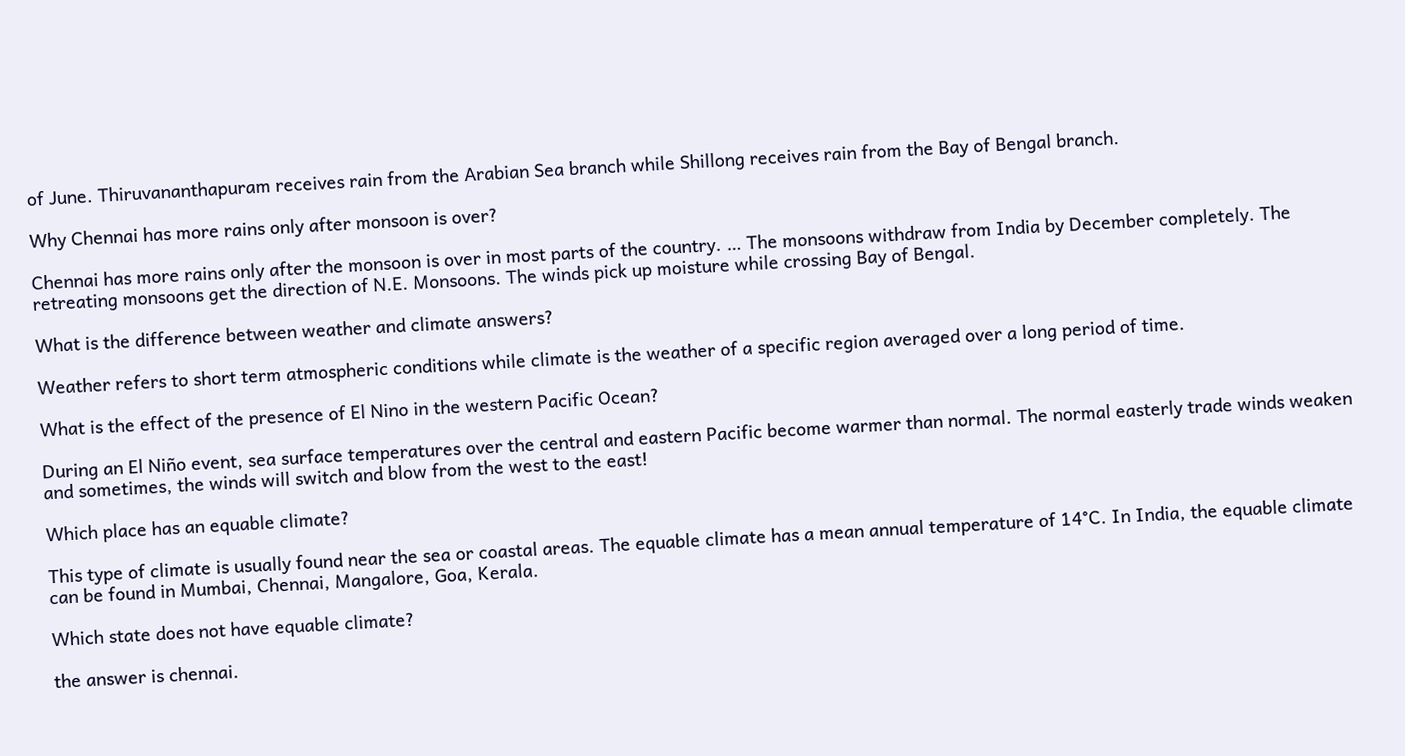of June. Thiruvananthapuram receives rain from the Arabian Sea branch while Shillong receives rain from the Bay of Bengal branch.

Why Chennai has more rains only after monsoon is over?

Chennai has more rains only after the monsoon is over in most parts of the country. … The monsoons withdraw from India by December completely. The retreating monsoons get the direction of N.E. Monsoons. The winds pick up moisture while crossing Bay of Bengal.

What is the difference between weather and climate answers?

Weather refers to short term atmospheric conditions while climate is the weather of a specific region averaged over a long period of time.

What is the effect of the presence of El Nino in the western Pacific Ocean?

During an El Niño event, sea surface temperatures over the central and eastern Pacific become warmer than normal. The normal easterly trade winds weaken and sometimes, the winds will switch and blow from the west to the east!

Which place has an equable climate?

This type of climate is usually found near the sea or coastal areas. The equable climate has a mean annual temperature of 14°C. In India, the equable climate can be found in Mumbai, Chennai, Mangalore, Goa, Kerala.

Which state does not have equable climate?

the answer is chennai.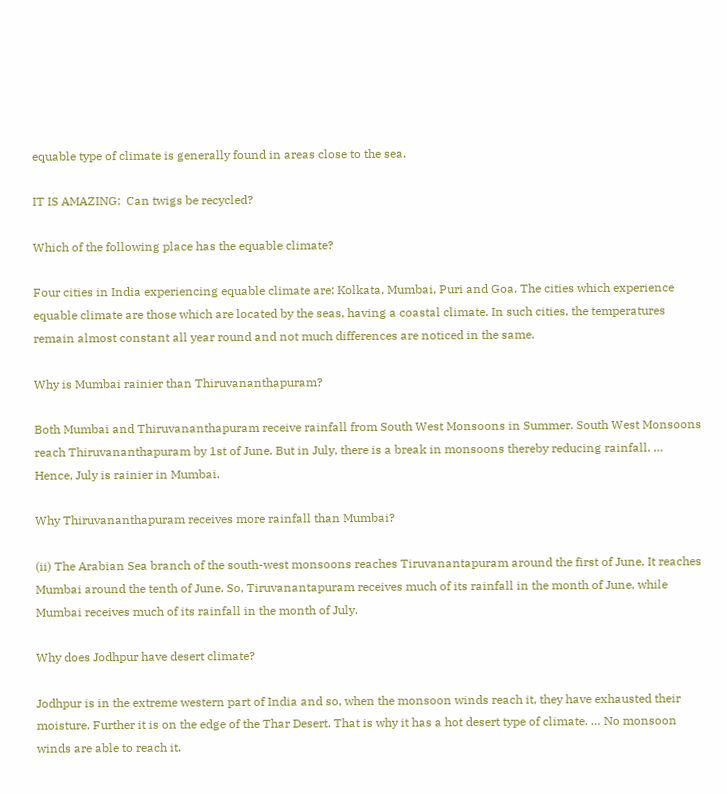equable type of climate is generally found in areas close to the sea.

IT IS AMAZING:  Can twigs be recycled?

Which of the following place has the equable climate?

Four cities in India experiencing equable climate are: Kolkata, Mumbai, Puri and Goa. The cities which experience equable climate are those which are located by the seas, having a coastal climate. In such cities, the temperatures remain almost constant all year round and not much differences are noticed in the same.

Why is Mumbai rainier than Thiruvananthapuram?

Both Mumbai and Thiruvananthapuram receive rainfall from South West Monsoons in Summer. South West Monsoons reach Thiruvananthapuram by 1st of June. But in July, there is a break in monsoons thereby reducing rainfall. … Hence, July is rainier in Mumbai.

Why Thiruvananthapuram receives more rainfall than Mumbai?

(ii) The Arabian Sea branch of the south-west monsoons reaches Tiruvanantapuram around the first of June. It reaches Mumbai around the tenth of June. So, Tiruvanantapuram receives much of its rainfall in the month of June, while Mumbai receives much of its rainfall in the month of July.

Why does Jodhpur have desert climate?

Jodhpur is in the extreme western part of India and so, when the monsoon winds reach it, they have exhausted their moisture. Further it is on the edge of the Thar Desert. That is why it has a hot desert type of climate. … No monsoon winds are able to reach it.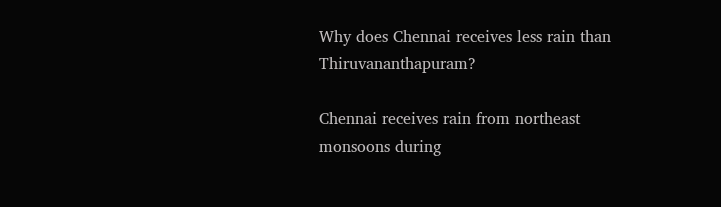Why does Chennai receives less rain than Thiruvananthapuram?

Chennai receives rain from northeast monsoons during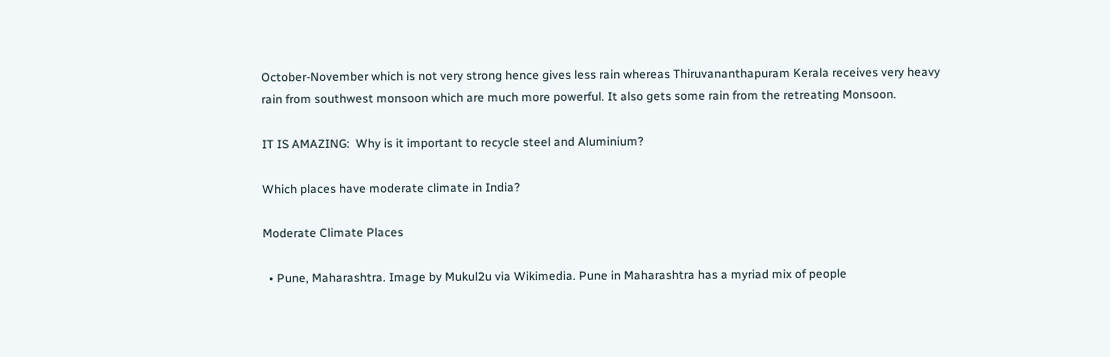October-November which is not very strong hence gives less rain whereas Thiruvananthapuram Kerala receives very heavy rain from southwest monsoon which are much more powerful. It also gets some rain from the retreating Monsoon.

IT IS AMAZING:  Why is it important to recycle steel and Aluminium?

Which places have moderate climate in India?

Moderate Climate Places

  • Pune, Maharashtra. Image by Mukul2u via Wikimedia. Pune in Maharashtra has a myriad mix of people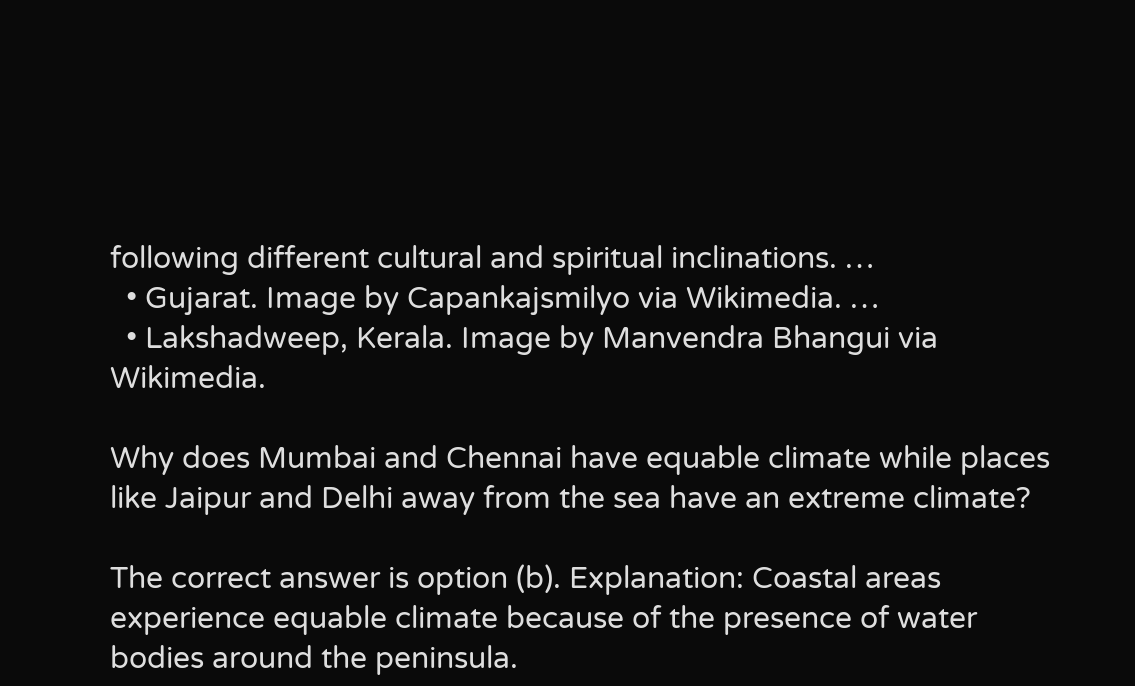following different cultural and spiritual inclinations. …
  • Gujarat. Image by Capankajsmilyo via Wikimedia. …
  • Lakshadweep, Kerala. Image by Manvendra Bhangui via Wikimedia.

Why does Mumbai and Chennai have equable climate while places like Jaipur and Delhi away from the sea have an extreme climate?

The correct answer is option (b). Explanation: Coastal areas experience equable climate because of the presence of water bodies around the peninsula.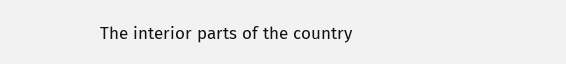The interior parts of the country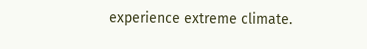experience extreme climate.